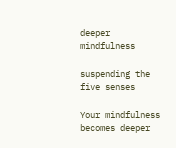deeper mindfulness

suspending the five senses

Your mindfulness becomes deeper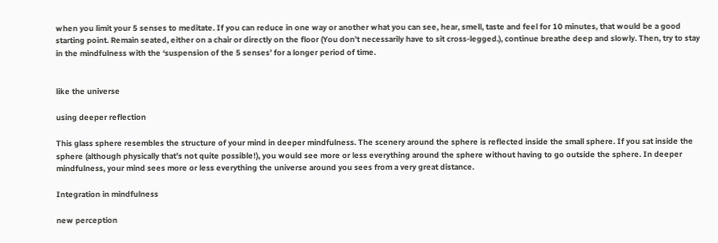when you limit your 5 senses to meditate. If you can reduce in one way or another what you can see, hear, smell, taste and feel for 10 minutes, that would be a good starting point. Remain seated, either on a chair or directly on the floor (You don’t necessarily have to sit cross-legged.), continue breathe deep and slowly. Then, try to stay in the mindfulness with the ‘suspension of the 5 senses’ for a longer period of time.


like the universe

using deeper reflection

This glass sphere resembles the structure of your mind in deeper mindfulness. The scenery around the sphere is reflected inside the small sphere. If you sat inside the sphere (although physically that’s not quite possible!), you would see more or less everything around the sphere without having to go outside the sphere. In deeper mindfulness, your mind sees more or less everything the universe around you sees from a very great distance.

Integration in mindfulness

new perception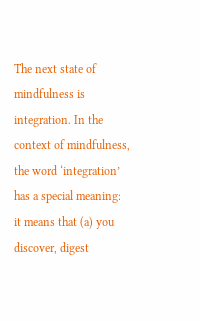The next state of mindfulness is integration. In the context of mindfulness, the word ‘integration’ has a special meaning: it means that (a) you discover, digest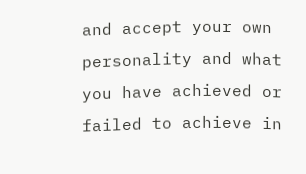and accept your own personality and what you have achieved or failed to achieve in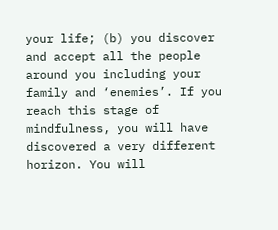your life; (b) you discover and accept all the people around you including your family and ‘enemies’. If you reach this stage of mindfulness, you will have discovered a very different horizon. You will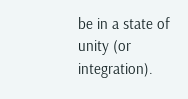be in a state of unity (or integration).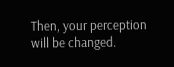Then, your perception will be changed.